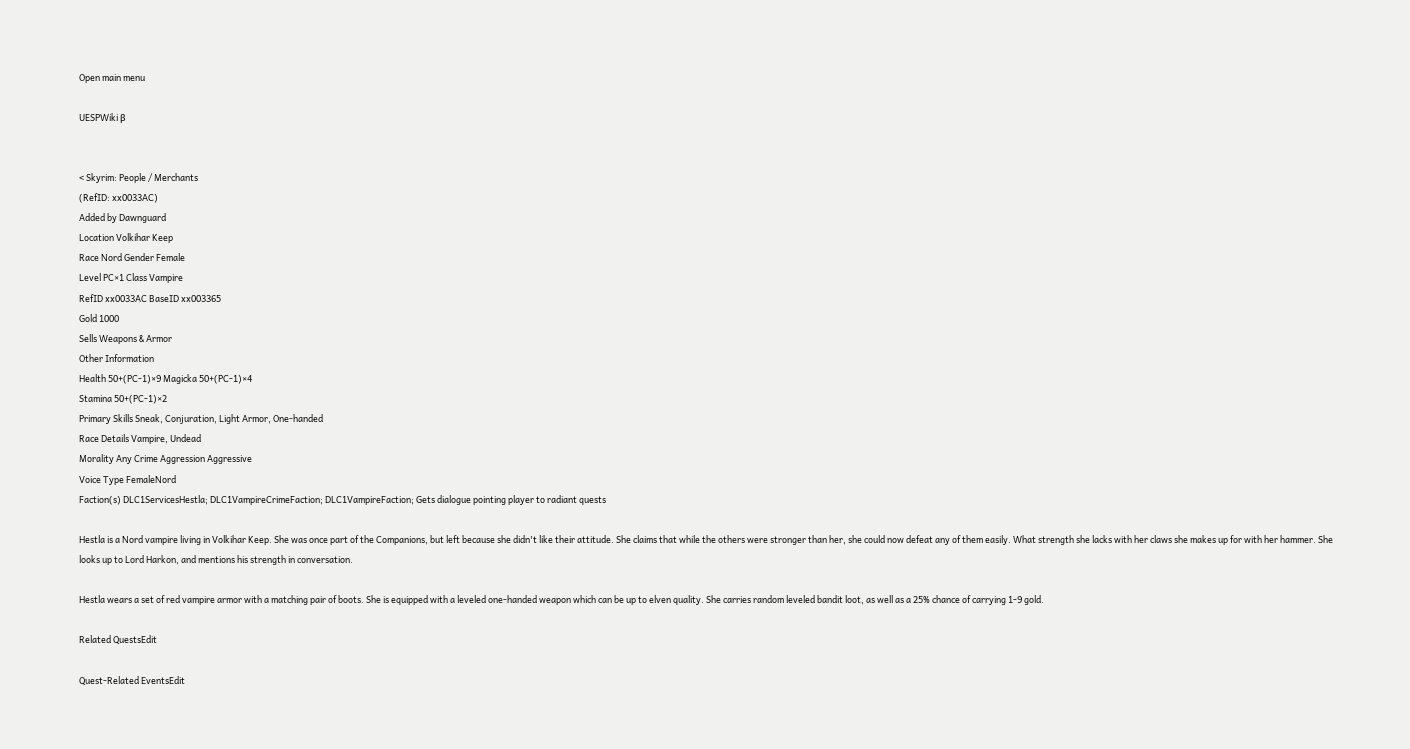Open main menu

UESPWiki β


< Skyrim: People / Merchants
(RefID: xx0033AC)
Added by Dawnguard
Location Volkihar Keep
Race Nord Gender Female
Level PC×1 Class Vampire
RefID xx0033AC BaseID xx003365
Gold 1000
Sells Weapons & Armor
Other Information
Health 50+(PC-1)×9 Magicka 50+(PC-1)×4
Stamina 50+(PC-1)×2
Primary Skills Sneak, Conjuration, Light Armor, One-handed
Race Details Vampire, Undead
Morality Any Crime Aggression Aggressive
Voice Type FemaleNord
Faction(s) DLC1ServicesHestla; DLC1VampireCrimeFaction; DLC1VampireFaction; Gets dialogue pointing player to radiant quests

Hestla is a Nord vampire living in Volkihar Keep. She was once part of the Companions, but left because she didn't like their attitude. She claims that while the others were stronger than her, she could now defeat any of them easily. What strength she lacks with her claws she makes up for with her hammer. She looks up to Lord Harkon, and mentions his strength in conversation.

Hestla wears a set of red vampire armor with a matching pair of boots. She is equipped with a leveled one-handed weapon which can be up to elven quality. She carries random leveled bandit loot, as well as a 25% chance of carrying 1-9 gold.

Related QuestsEdit

Quest-Related EventsEdit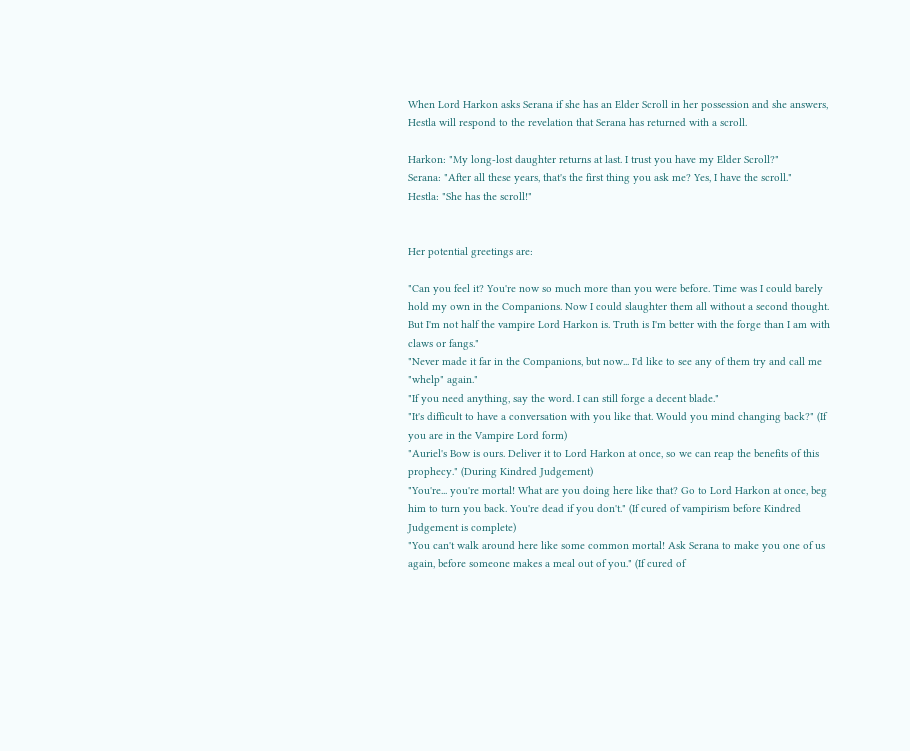When Lord Harkon asks Serana if she has an Elder Scroll in her possession and she answers, Hestla will respond to the revelation that Serana has returned with a scroll.

Harkon: "My long-lost daughter returns at last. I trust you have my Elder Scroll?"
Serana: "After all these years, that's the first thing you ask me? Yes, I have the scroll."
Hestla: "She has the scroll!"


Her potential greetings are:

"Can you feel it? You're now so much more than you were before. Time was I could barely hold my own in the Companions. Now I could slaughter them all without a second thought. But I'm not half the vampire Lord Harkon is. Truth is I'm better with the forge than I am with claws or fangs."
"Never made it far in the Companions, but now... I'd like to see any of them try and call me "whelp" again."
"If you need anything, say the word. I can still forge a decent blade."
"It's difficult to have a conversation with you like that. Would you mind changing back?" (If you are in the Vampire Lord form)
"Auriel's Bow is ours. Deliver it to Lord Harkon at once, so we can reap the benefits of this prophecy." (During Kindred Judgement)
"You're... you're mortal! What are you doing here like that? Go to Lord Harkon at once, beg him to turn you back. You're dead if you don't." (If cured of vampirism before Kindred Judgement is complete)
"You can't walk around here like some common mortal! Ask Serana to make you one of us again, before someone makes a meal out of you." (If cured of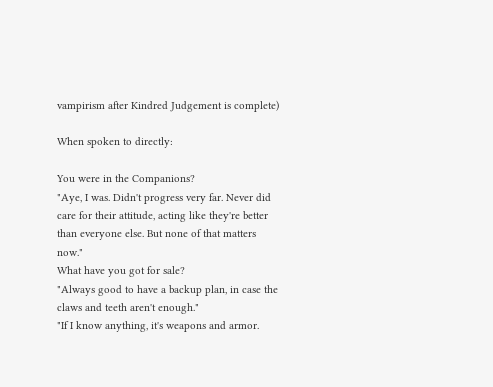vampirism after Kindred Judgement is complete)

When spoken to directly:

You were in the Companions?
"Aye, I was. Didn't progress very far. Never did care for their attitude, acting like they're better than everyone else. But none of that matters now."
What have you got for sale?
"Always good to have a backup plan, in case the claws and teeth aren't enough."
"If I know anything, it's weapons and armor.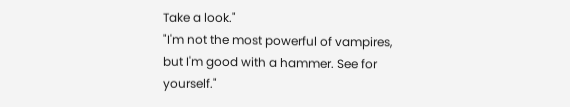Take a look."
"I'm not the most powerful of vampires, but I'm good with a hammer. See for yourself."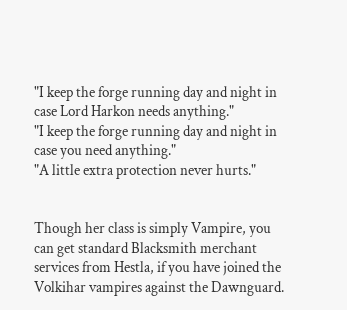"I keep the forge running day and night in case Lord Harkon needs anything."
"I keep the forge running day and night in case you need anything."
"A little extra protection never hurts."


Though her class is simply Vampire, you can get standard Blacksmith merchant services from Hestla, if you have joined the Volkihar vampires against the Dawnguard.